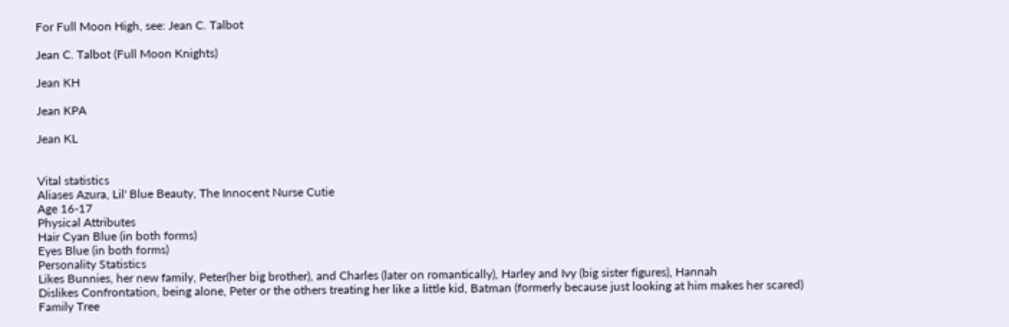For Full Moon High, see: Jean C. Talbot

Jean C. Talbot (Full Moon Knights)

Jean KH

Jean KPA

Jean KL


Vital statistics
Aliases Azura, Lil' Blue Beauty, The Innocent Nurse Cutie
Age 16-17
Physical Attributes
Hair Cyan Blue (in both forms)
Eyes Blue (in both forms)
Personality Statistics
Likes Bunnies, her new family, Peter(her big brother), and Charles (later on romantically), Harley and Ivy (big sister figures), Hannah
Dislikes Confrontation, being alone, Peter or the others treating her like a little kid, Batman (formerly because just looking at him makes her scared)
Family Tree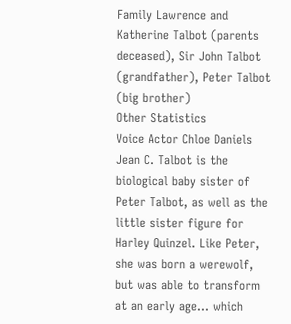Family Lawrence and Katherine Talbot (parents deceased), Sir John Talbot (grandfather), Peter Talbot (big brother)
Other Statistics
Voice Actor Chloe Daniels
Jean C. Talbot is the biological baby sister of Peter Talbot, as well as the little sister figure for Harley Quinzel. Like Peter, she was born a werewolf, but was able to transform at an early age… which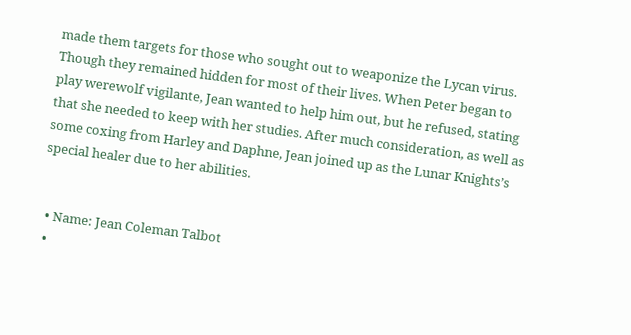made them targets for those who sought out to weaponize the Lycan virus. Though they remained hidden for most of their lives. When Peter began to play werewolf vigilante, Jean wanted to help him out, but he refused, stating that she needed to keep with her studies. After much consideration, as well as some coxing from Harley and Daphne, Jean joined up as the Lunar Knights’s special healer due to her abilities.


  • Name: Jean Coleman Talbot
  •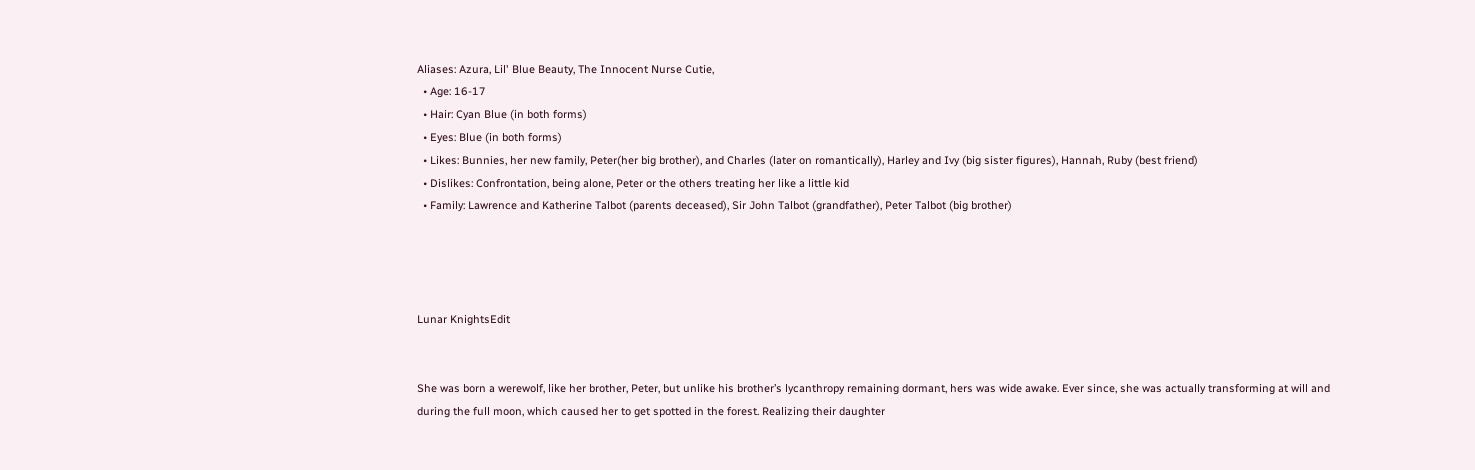Aliases: Azura, Lil' Blue Beauty, The Innocent Nurse Cutie,
  • Age: 16-17
  • Hair: Cyan Blue (in both forms)
  • Eyes: Blue (in both forms)
  • Likes: Bunnies, her new family, Peter(her big brother), and Charles (later on romantically), Harley and Ivy (big sister figures), Hannah, Ruby (best friend)
  • Dislikes: Confrontation, being alone, Peter or the others treating her like a little kid
  • Family: Lawrence and Katherine Talbot (parents deceased), Sir John Talbot (grandfather), Peter Talbot (big brother)




Lunar KnightsEdit


She was born a werewolf, like her brother, Peter, but unlike his brother’s lycanthropy remaining dormant, hers was wide awake. Ever since, she was actually transforming at will and during the full moon, which caused her to get spotted in the forest. Realizing their daughter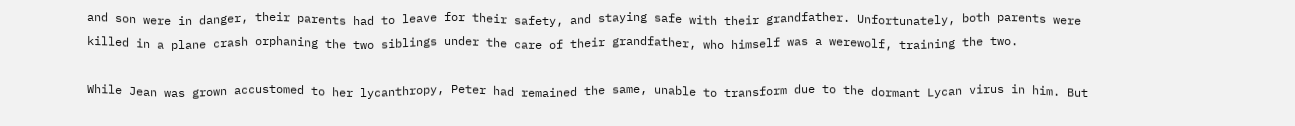and son were in danger, their parents had to leave for their safety, and staying safe with their grandfather. Unfortunately, both parents were killed in a plane crash orphaning the two siblings under the care of their grandfather, who himself was a werewolf, training the two.

While Jean was grown accustomed to her lycanthropy, Peter had remained the same, unable to transform due to the dormant Lycan virus in him. But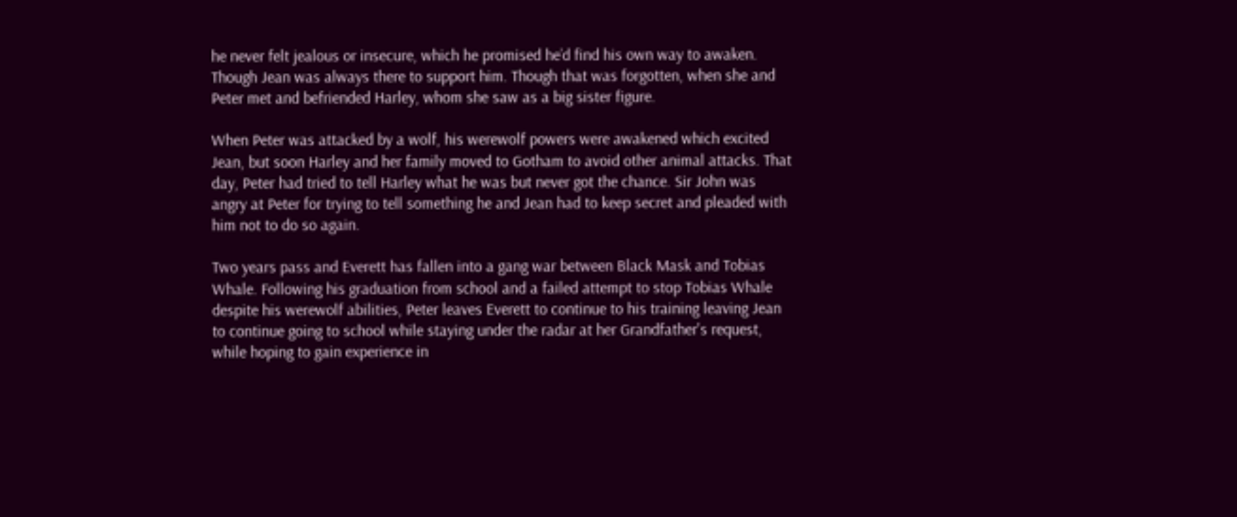he never felt jealous or insecure, which he promised he’d find his own way to awaken. Though Jean was always there to support him. Though that was forgotten, when she and Peter met and befriended Harley, whom she saw as a big sister figure.

When Peter was attacked by a wolf, his werewolf powers were awakened which excited Jean, but soon Harley and her family moved to Gotham to avoid other animal attacks. That day, Peter had tried to tell Harley what he was but never got the chance. Sir John was angry at Peter for trying to tell something he and Jean had to keep secret and pleaded with him not to do so again.

Two years pass and Everett has fallen into a gang war between Black Mask and Tobias Whale. Following his graduation from school and a failed attempt to stop Tobias Whale despite his werewolf abilities, Peter leaves Everett to continue to his training leaving Jean to continue going to school while staying under the radar at her Grandfather's request, while hoping to gain experience in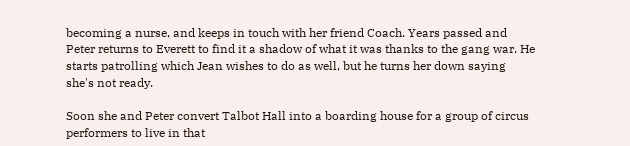becoming a nurse, and keeps in touch with her friend Coach. Years passed and Peter returns to Everett to find it a shadow of what it was thanks to the gang war. He starts patrolling which Jean wishes to do as well, but he turns her down saying she's not ready.

Soon she and Peter convert Talbot Hall into a boarding house for a group of circus performers to live in that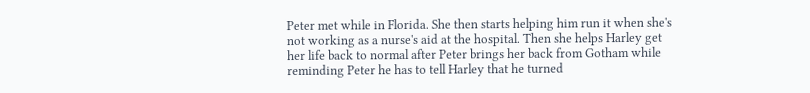Peter met while in Florida. She then starts helping him run it when she's not working as a nurse's aid at the hospital. Then she helps Harley get her life back to normal after Peter brings her back from Gotham while reminding Peter he has to tell Harley that he turned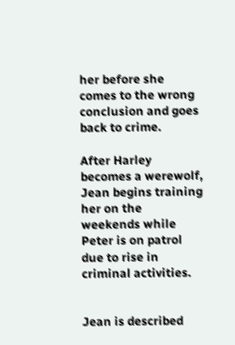her before she comes to the wrong conclusion and goes back to crime.

After Harley becomes a werewolf, Jean begins training her on the weekends while Peter is on patrol due to rise in criminal activities.


Jean is described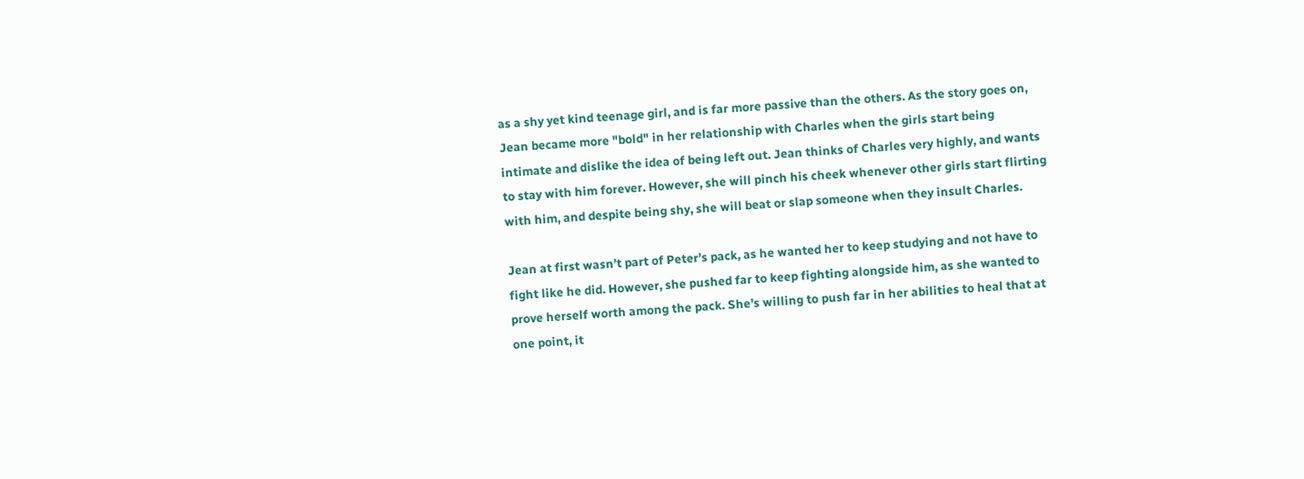as a shy yet kind teenage girl, and is far more passive than the others. As the story goes on, Jean became more "bold" in her relationship with Charles when the girls start being intimate and dislike the idea of being left out. Jean thinks of Charles very highly, and wants to stay with him forever. However, she will pinch his cheek whenever other girls start flirting with him, and despite being shy, she will beat or slap someone when they insult Charles.

Jean at first wasn’t part of Peter’s pack, as he wanted her to keep studying and not have to fight like he did. However, she pushed far to keep fighting alongside him, as she wanted to prove herself worth among the pack. She’s willing to push far in her abilities to heal that at one point, it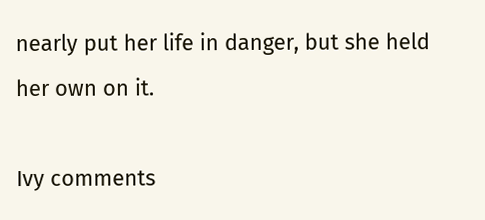nearly put her life in danger, but she held her own on it.

Ivy comments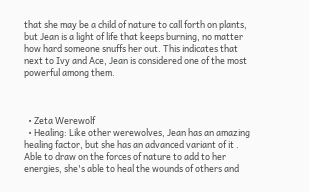that she may be a child of nature to call forth on plants, but Jean is a light of life that keeps burning, no matter how hard someone snuffs her out. This indicates that next to Ivy and Ace, Jean is considered one of the most powerful among them.



  • Zeta Werewolf
  • Healing: Like other werewolves, Jean has an amazing healing factor, but she has an advanced variant of it . Able to draw on the forces of nature to add to her energies, she's able to heal the wounds of others and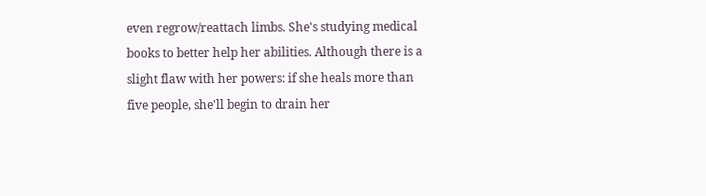even regrow/reattach limbs. She's studying medical books to better help her abilities. Although there is a slight flaw with her powers: if she heals more than five people, she'll begin to drain her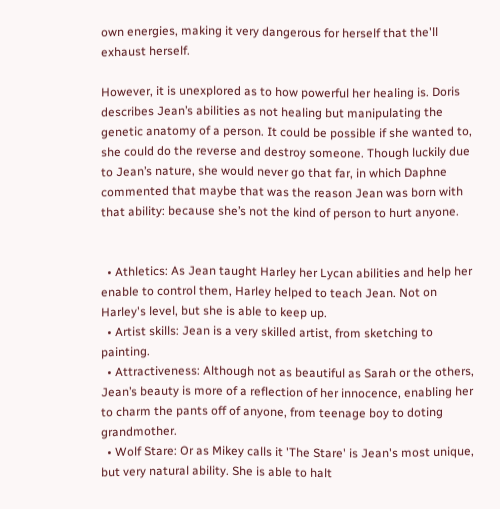own energies, making it very dangerous for herself that the'll exhaust herself.

However, it is unexplored as to how powerful her healing is. Doris describes Jean’s abilities as not healing but manipulating the genetic anatomy of a person. It could be possible if she wanted to, she could do the reverse and destroy someone. Though luckily due to Jean’s nature, she would never go that far, in which Daphne commented that maybe that was the reason Jean was born with that ability: because she’s not the kind of person to hurt anyone.


  • Athletics: As Jean taught Harley her Lycan abilities and help her enable to control them, Harley helped to teach Jean. Not on Harley's level, but she is able to keep up.
  • Artist skills: Jean is a very skilled artist, from sketching to painting.
  • Attractiveness: Although not as beautiful as Sarah or the others, Jean’s beauty is more of a reflection of her innocence, enabling her to charm the pants off of anyone, from teenage boy to doting grandmother.
  • Wolf Stare: Or as Mikey calls it 'The Stare' is Jean's most unique, but very natural ability. She is able to halt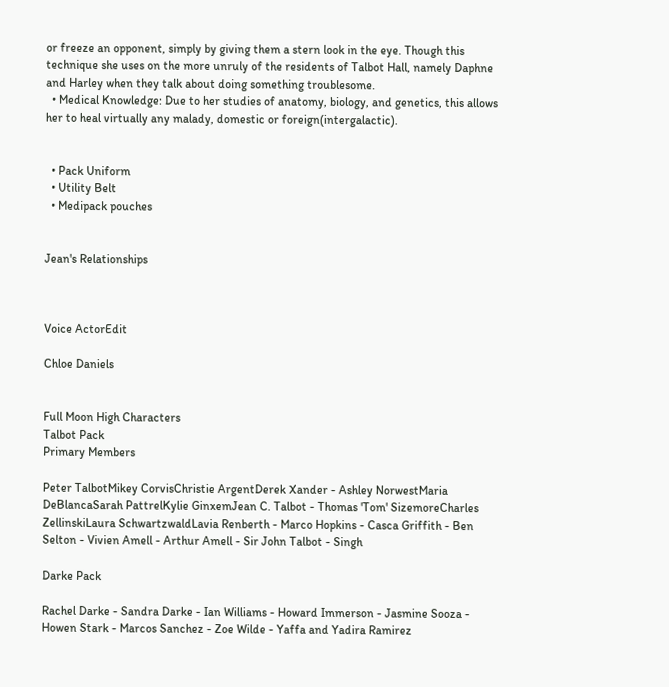or freeze an opponent, simply by giving them a stern look in the eye. Though this technique she uses on the more unruly of the residents of Talbot Hall, namely Daphne and Harley when they talk about doing something troublesome.
  • Medical Knowledge: Due to her studies of anatomy, biology, and genetics, this allows her to heal virtually any malady, domestic or foreign(intergalactic).


  • Pack Uniform
  • Utility Belt
  • Medipack pouches


Jean's Relationships



Voice ActorEdit

Chloe Daniels


Full Moon High Characters
Talbot Pack
Primary Members

Peter TalbotMikey CorvisChristie ArgentDerek Xander - Ashley NorwestMaria DeBlancaSarah PattrelKylie GinxemJean C. Talbot - Thomas 'Tom' SizemoreCharles ZellinskiLaura SchwartzwaldLavia Renberth - Marco Hopkins - Casca Griffith - Ben Selton - Vivien Amell - Arthur Amell - Sir John Talbot - Singh

Darke Pack

Rachel Darke - Sandra Darke - Ian Williams - Howard Immerson - Jasmine Sooza - Howen Stark - Marcos Sanchez - Zoe Wilde - Yaffa and Yadira Ramirez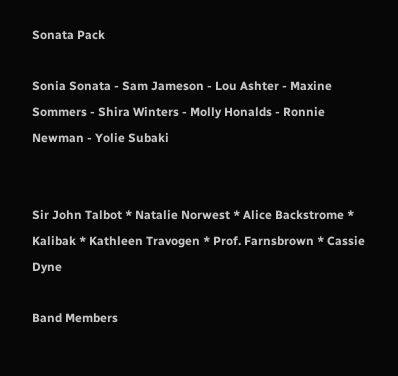Sonata Pack

Sonia Sonata - Sam Jameson - Lou Ashter - Maxine Sommers - Shira Winters - Molly Honalds - Ronnie Newman - Yolie Subaki


Sir John Talbot * Natalie Norwest * Alice Backstrome * Kalibak * Kathleen Travogen * Prof. Farnsbrown * Cassie Dyne

Band Members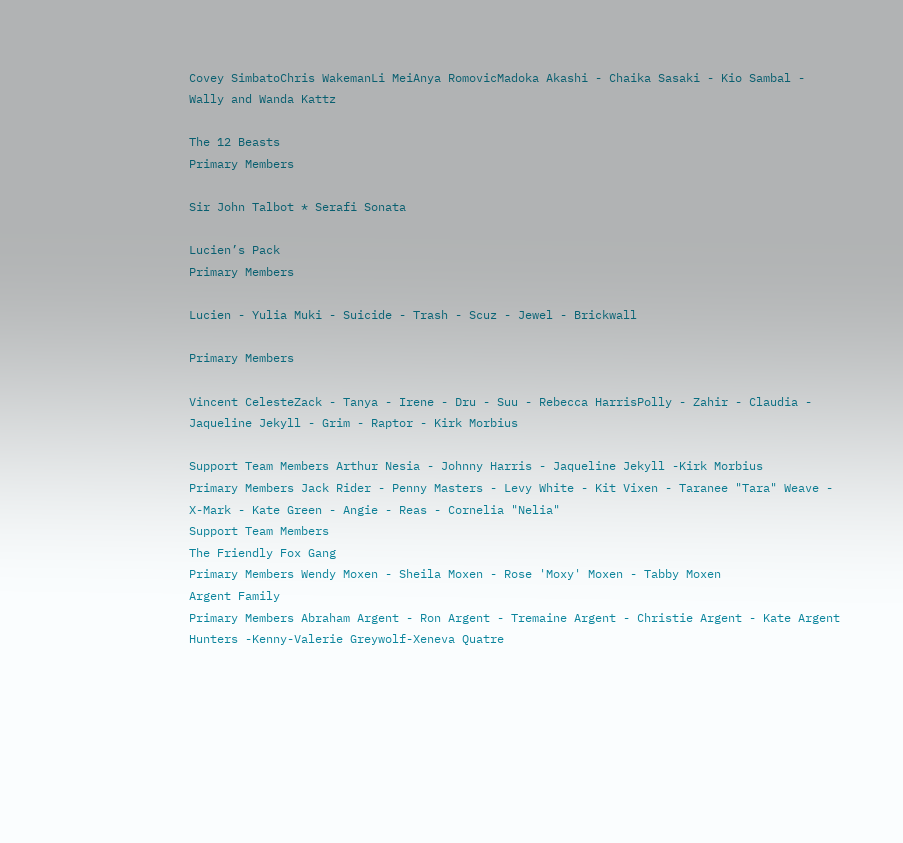Covey SimbatoChris WakemanLi MeiAnya RomovicMadoka Akashi - Chaika Sasaki - Kio Sambal - Wally and Wanda Kattz

The 12 Beasts
Primary Members

Sir John Talbot * Serafi Sonata

Lucien’s Pack
Primary Members

Lucien - Yulia Muki - Suicide - Trash - Scuz - Jewel - Brickwall

Primary Members

Vincent CelesteZack - Tanya - Irene - Dru - Suu - Rebecca HarrisPolly - Zahir - Claudia - Jaqueline Jekyll - Grim - Raptor - Kirk Morbius

Support Team Members Arthur Nesia - Johnny Harris - Jaqueline Jekyll -Kirk Morbius
Primary Members Jack Rider - Penny Masters - Levy White - Kit Vixen - Taranee "Tara" Weave - X-Mark - Kate Green - Angie - Reas - Cornelia "Nelia"
Support Team Members
The Friendly Fox Gang
Primary Members Wendy Moxen - Sheila Moxen - Rose 'Moxy' Moxen - Tabby Moxen
Argent Family
Primary Members Abraham Argent - Ron Argent - Tremaine Argent - Christie Argent - Kate Argent
Hunters -Kenny-Valerie Greywolf-Xeneva Quatre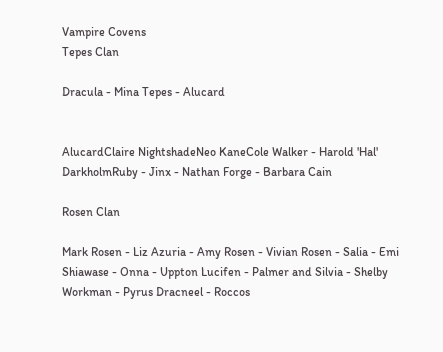Vampire Covens
Tepes Clan

Dracula - Mina Tepes - Alucard


AlucardClaire NightshadeNeo KaneCole Walker - Harold 'Hal' DarkholmRuby - Jinx - Nathan Forge - Barbara Cain

Rosen Clan

Mark Rosen - Liz Azuria - Amy Rosen - Vivian Rosen - Salia - Emi Shiawase - Onna - Uppton Lucifen - Palmer and Silvia - Shelby Workman - Pyrus Dracneel - Roccos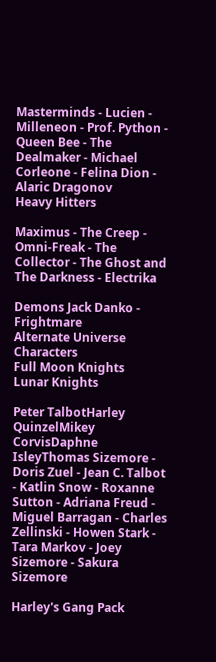Masterminds - Lucien - Milleneon - Prof. Python - Queen Bee - The Dealmaker - Michael Corleone - Felina Dion - Alaric Dragonov
Heavy Hitters

Maximus - The Creep - Omni-Freak - The Collector - The Ghost and The Darkness - Electrika

Demons Jack Danko - Frightmare
Alternate Universe Characters
Full Moon Knights
Lunar Knights

Peter TalbotHarley QuinzelMikey CorvisDaphne IsleyThomas Sizemore - Doris Zuel - Jean C. Talbot - Katlin Snow - Roxanne Sutton - Adriana Freud - Miguel Barragan - Charles Zellinski - Howen Stark - Tara Markov - Joey Sizemore - Sakura Sizemore

Harley's Gang Pack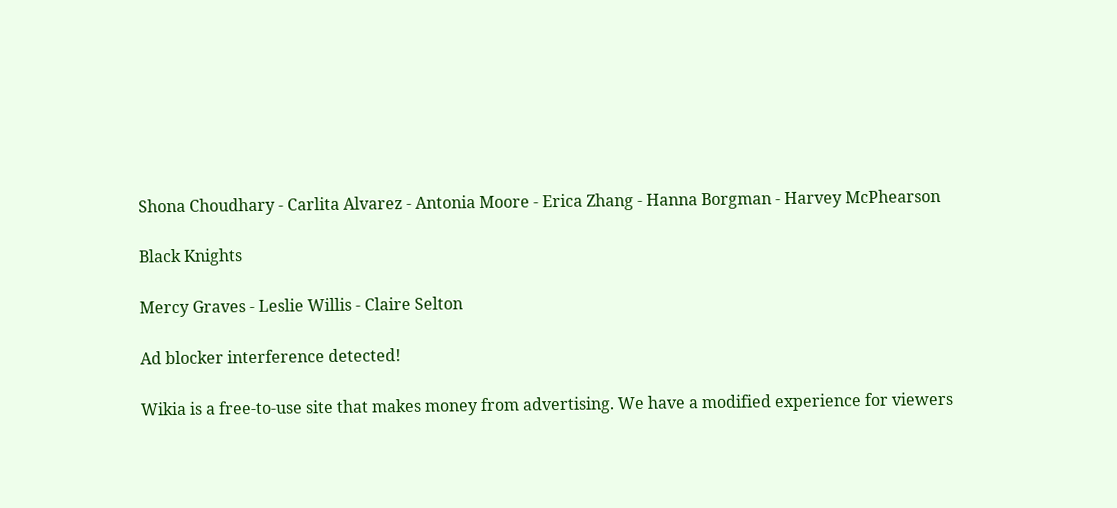Shona Choudhary - Carlita Alvarez - Antonia Moore - Erica Zhang - Hanna Borgman - Harvey McPhearson

Black Knights

Mercy Graves - Leslie Willis - Claire Selton

Ad blocker interference detected!

Wikia is a free-to-use site that makes money from advertising. We have a modified experience for viewers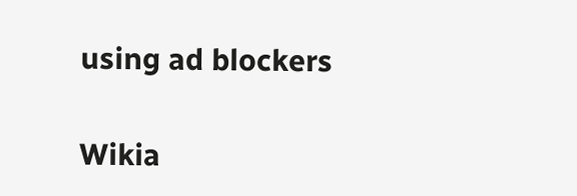using ad blockers

Wikia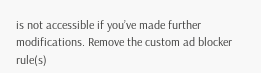is not accessible if you’ve made further modifications. Remove the custom ad blocker rule(s)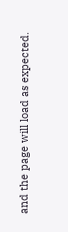and the page will load as expected.